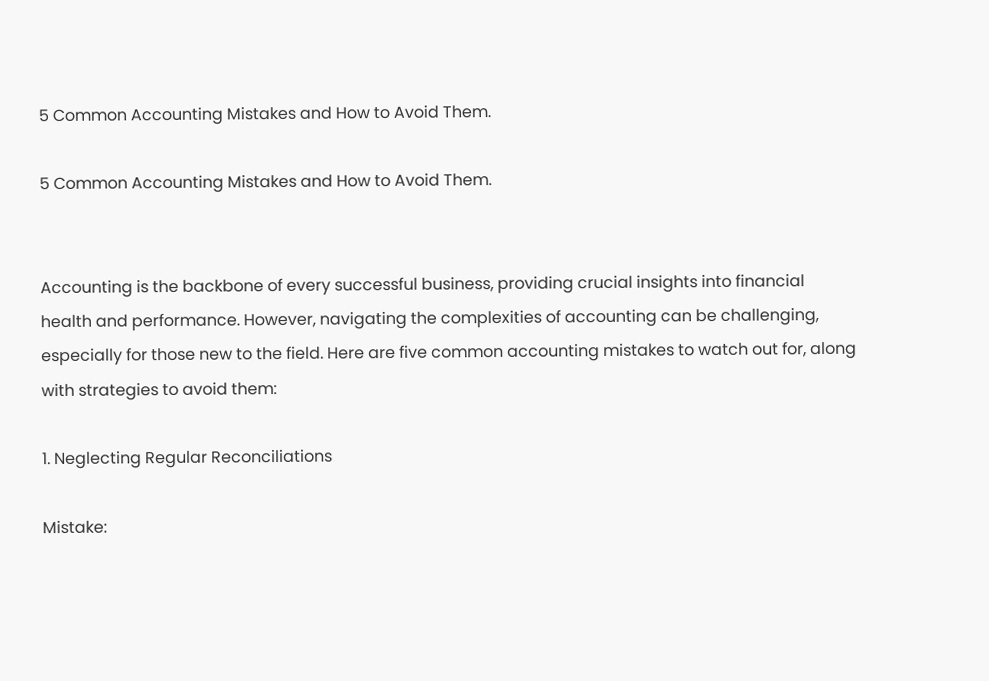5 Common Accounting Mistakes and How to Avoid Them.

5 Common Accounting Mistakes and How to Avoid Them.


Accounting is the backbone of every successful business, providing crucial insights into financial health and performance. However, navigating the complexities of accounting can be challenging, especially for those new to the field. Here are five common accounting mistakes to watch out for, along with strategies to avoid them:

1. Neglecting Regular Reconciliations

Mistake: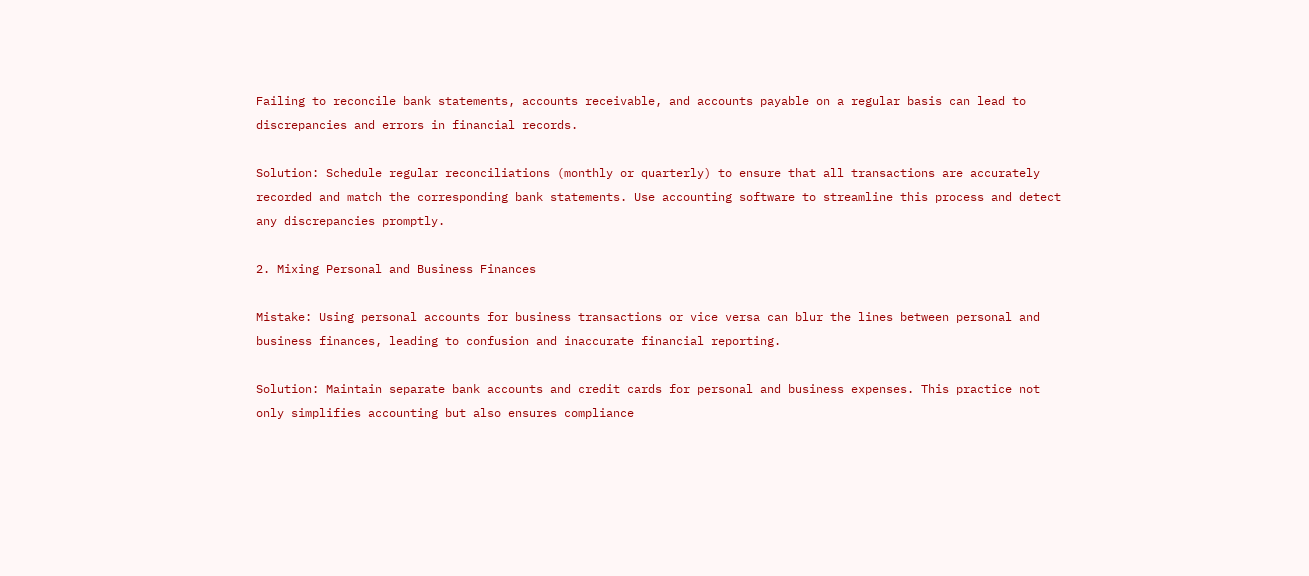Failing to reconcile bank statements, accounts receivable, and accounts payable on a regular basis can lead to discrepancies and errors in financial records.

Solution: Schedule regular reconciliations (monthly or quarterly) to ensure that all transactions are accurately recorded and match the corresponding bank statements. Use accounting software to streamline this process and detect any discrepancies promptly.

2. Mixing Personal and Business Finances

Mistake: Using personal accounts for business transactions or vice versa can blur the lines between personal and business finances, leading to confusion and inaccurate financial reporting.

Solution: Maintain separate bank accounts and credit cards for personal and business expenses. This practice not only simplifies accounting but also ensures compliance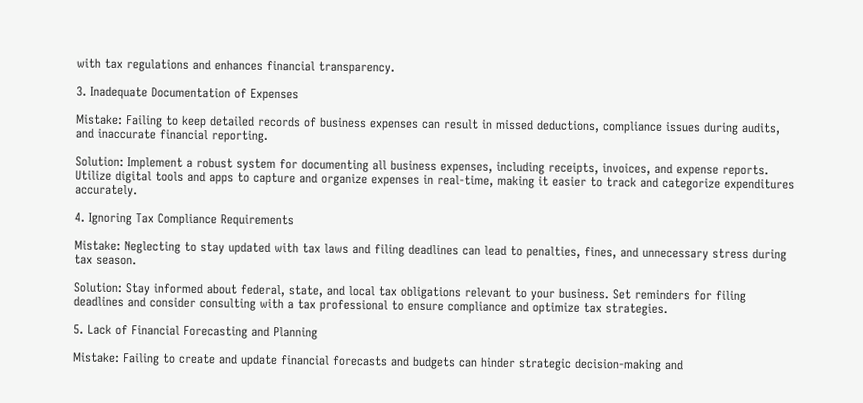with tax regulations and enhances financial transparency.

3. Inadequate Documentation of Expenses

Mistake: Failing to keep detailed records of business expenses can result in missed deductions, compliance issues during audits, and inaccurate financial reporting.

Solution: Implement a robust system for documenting all business expenses, including receipts, invoices, and expense reports. Utilize digital tools and apps to capture and organize expenses in real-time, making it easier to track and categorize expenditures accurately.

4. Ignoring Tax Compliance Requirements

Mistake: Neglecting to stay updated with tax laws and filing deadlines can lead to penalties, fines, and unnecessary stress during tax season.

Solution: Stay informed about federal, state, and local tax obligations relevant to your business. Set reminders for filing deadlines and consider consulting with a tax professional to ensure compliance and optimize tax strategies.

5. Lack of Financial Forecasting and Planning

Mistake: Failing to create and update financial forecasts and budgets can hinder strategic decision-making and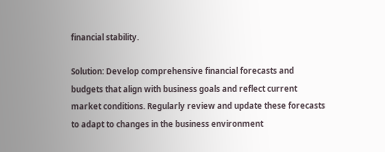financial stability.

Solution: Develop comprehensive financial forecasts and budgets that align with business goals and reflect current market conditions. Regularly review and update these forecasts to adapt to changes in the business environment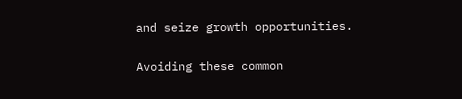and seize growth opportunities.


Avoiding these common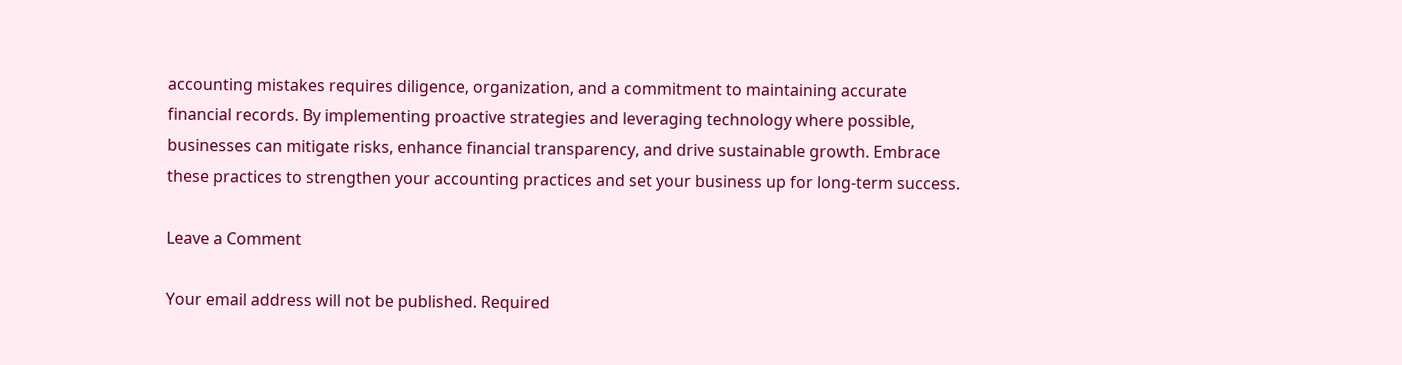accounting mistakes requires diligence, organization, and a commitment to maintaining accurate financial records. By implementing proactive strategies and leveraging technology where possible, businesses can mitigate risks, enhance financial transparency, and drive sustainable growth. Embrace these practices to strengthen your accounting practices and set your business up for long-term success.

Leave a Comment

Your email address will not be published. Required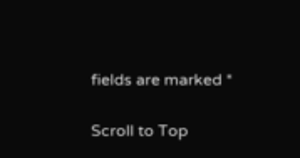fields are marked *

Scroll to Top